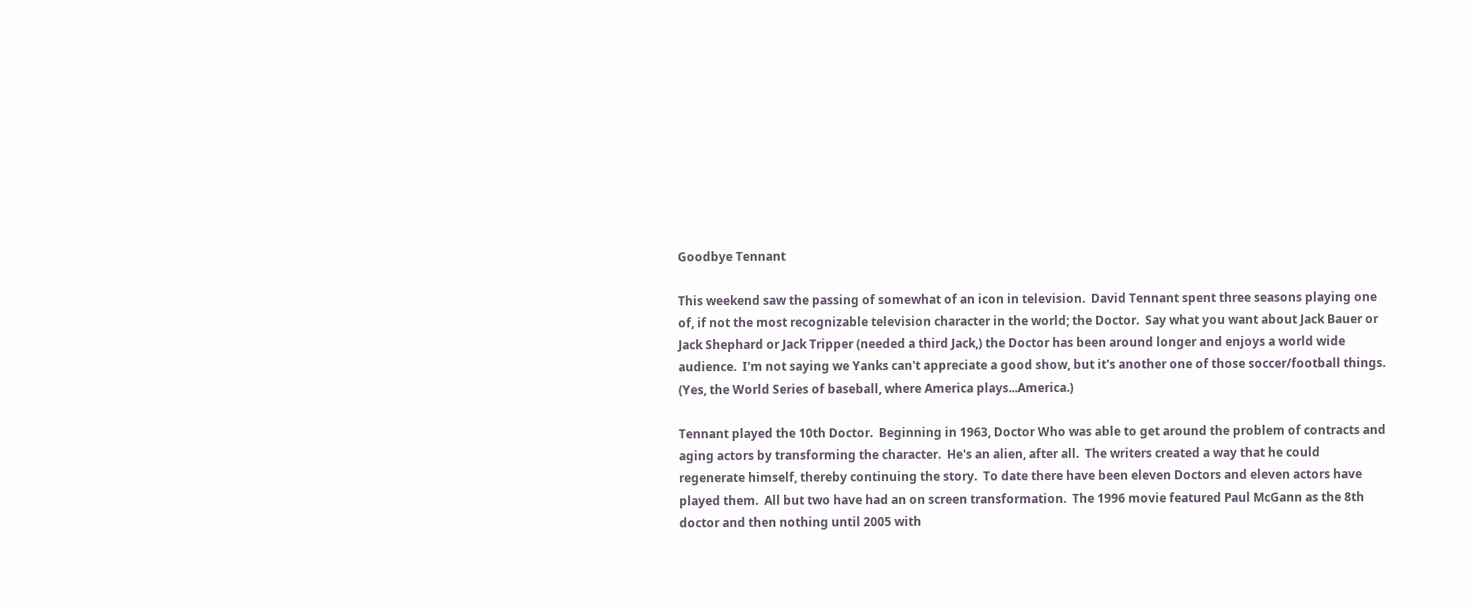Goodbye Tennant

This weekend saw the passing of somewhat of an icon in television.  David Tennant spent three seasons playing one of, if not the most recognizable television character in the world; the Doctor.  Say what you want about Jack Bauer or Jack Shephard or Jack Tripper (needed a third Jack,) the Doctor has been around longer and enjoys a world wide audience.  I'm not saying we Yanks can't appreciate a good show, but it's another one of those soccer/football things.  (Yes, the World Series of baseball, where America plays...America.)

Tennant played the 10th Doctor.  Beginning in 1963, Doctor Who was able to get around the problem of contracts and aging actors by transforming the character.  He's an alien, after all.  The writers created a way that he could regenerate himself, thereby continuing the story.  To date there have been eleven Doctors and eleven actors have played them.  All but two have had an on screen transformation.  The 1996 movie featured Paul McGann as the 8th doctor and then nothing until 2005 with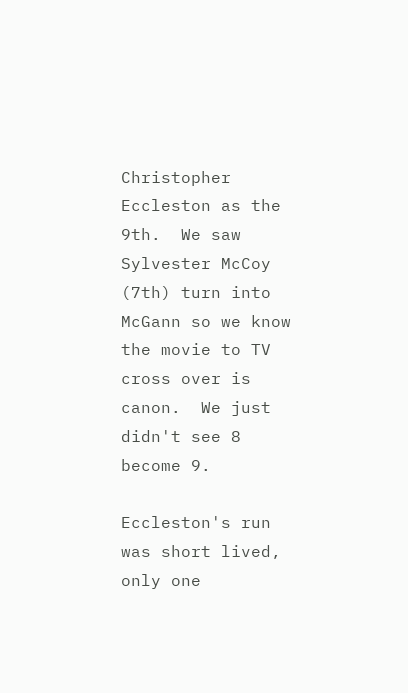Christopher Eccleston as the 9th.  We saw Sylvester McCoy (7th) turn into McGann so we know the movie to TV cross over is canon.  We just didn't see 8 become 9.

Eccleston's run was short lived, only one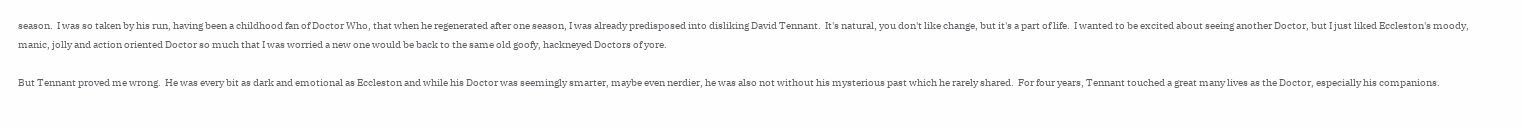season.  I was so taken by his run, having been a childhood fan of Doctor Who, that when he regenerated after one season, I was already predisposed into disliking David Tennant.  It's natural, you don't like change, but it's a part of life.  I wanted to be excited about seeing another Doctor, but I just liked Eccleston's moody, manic, jolly and action oriented Doctor so much that I was worried a new one would be back to the same old goofy, hackneyed Doctors of yore.

But Tennant proved me wrong.  He was every bit as dark and emotional as Eccleston and while his Doctor was seemingly smarter, maybe even nerdier, he was also not without his mysterious past which he rarely shared.  For four years, Tennant touched a great many lives as the Doctor, especially his companions.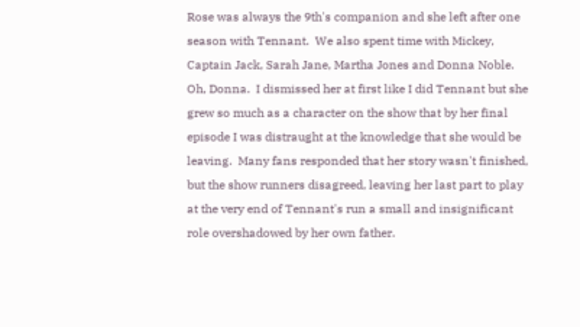Rose was always the 9th's companion and she left after one season with Tennant.  We also spent time with Mickey, Captain Jack, Sarah Jane, Martha Jones and Donna Noble.  Oh, Donna.  I dismissed her at first like I did Tennant but she grew so much as a character on the show that by her final episode I was distraught at the knowledge that she would be leaving.  Many fans responded that her story wasn't finished, but the show runners disagreed, leaving her last part to play at the very end of Tennant's run a small and insignificant role overshadowed by her own father.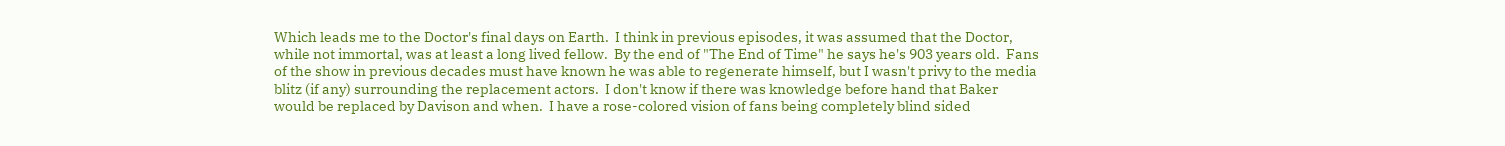Which leads me to the Doctor's final days on Earth.  I think in previous episodes, it was assumed that the Doctor, while not immortal, was at least a long lived fellow.  By the end of "The End of Time" he says he's 903 years old.  Fans of the show in previous decades must have known he was able to regenerate himself, but I wasn't privy to the media blitz (if any) surrounding the replacement actors.  I don't know if there was knowledge before hand that Baker would be replaced by Davison and when.  I have a rose-colored vision of fans being completely blind sided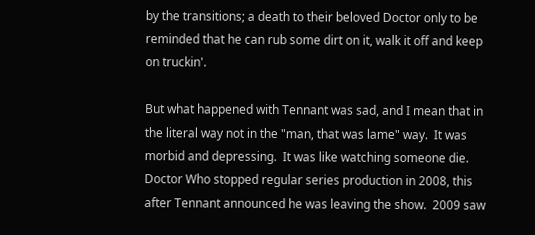by the transitions; a death to their beloved Doctor only to be reminded that he can rub some dirt on it, walk it off and keep on truckin'.

But what happened with Tennant was sad, and I mean that in the literal way not in the "man, that was lame" way.  It was morbid and depressing.  It was like watching someone die.  Doctor Who stopped regular series production in 2008, this after Tennant announced he was leaving the show.  2009 saw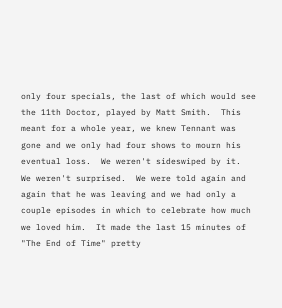only four specials, the last of which would see the 11th Doctor, played by Matt Smith.  This meant for a whole year, we knew Tennant was gone and we only had four shows to mourn his eventual loss.  We weren't sideswiped by it.  We weren't surprised.  We were told again and again that he was leaving and we had only a couple episodes in which to celebrate how much we loved him.  It made the last 15 minutes of "The End of Time" pretty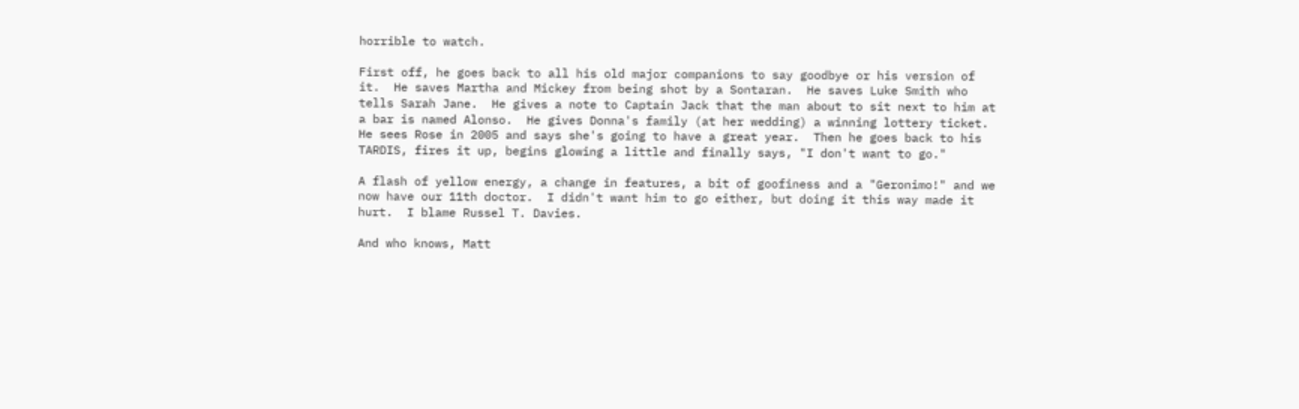horrible to watch.

First off, he goes back to all his old major companions to say goodbye or his version of it.  He saves Martha and Mickey from being shot by a Sontaran.  He saves Luke Smith who tells Sarah Jane.  He gives a note to Captain Jack that the man about to sit next to him at a bar is named Alonso.  He gives Donna's family (at her wedding) a winning lottery ticket.  He sees Rose in 2005 and says she's going to have a great year.  Then he goes back to his TARDIS, fires it up, begins glowing a little and finally says, "I don't want to go."

A flash of yellow energy, a change in features, a bit of goofiness and a "Geronimo!" and we now have our 11th doctor.  I didn't want him to go either, but doing it this way made it hurt.  I blame Russel T. Davies.

And who knows, Matt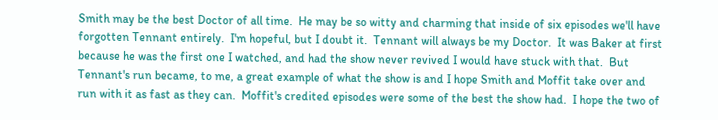Smith may be the best Doctor of all time.  He may be so witty and charming that inside of six episodes we'll have forgotten Tennant entirely.  I'm hopeful, but I doubt it.  Tennant will always be my Doctor.  It was Baker at first because he was the first one I watched, and had the show never revived I would have stuck with that.  But Tennant's run became, to me, a great example of what the show is and I hope Smith and Moffit take over and run with it as fast as they can.  Moffit's credited episodes were some of the best the show had.  I hope the two of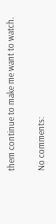them continue to make me want to watch.


No comments: